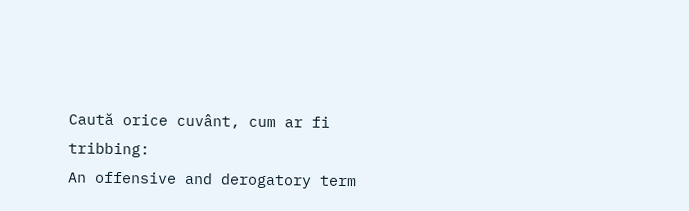Caută orice cuvânt, cum ar fi tribbing:
An offensive and derogatory term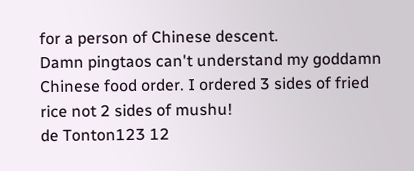for a person of Chinese descent.
Damn pingtaos can't understand my goddamn Chinese food order. I ordered 3 sides of fried rice not 2 sides of mushu!
de Tonton123 12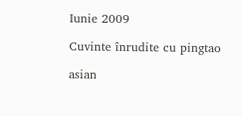Iunie 2009

Cuvinte înrudite cu pingtao

asian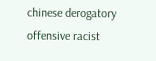chinese derogatory offensive racist